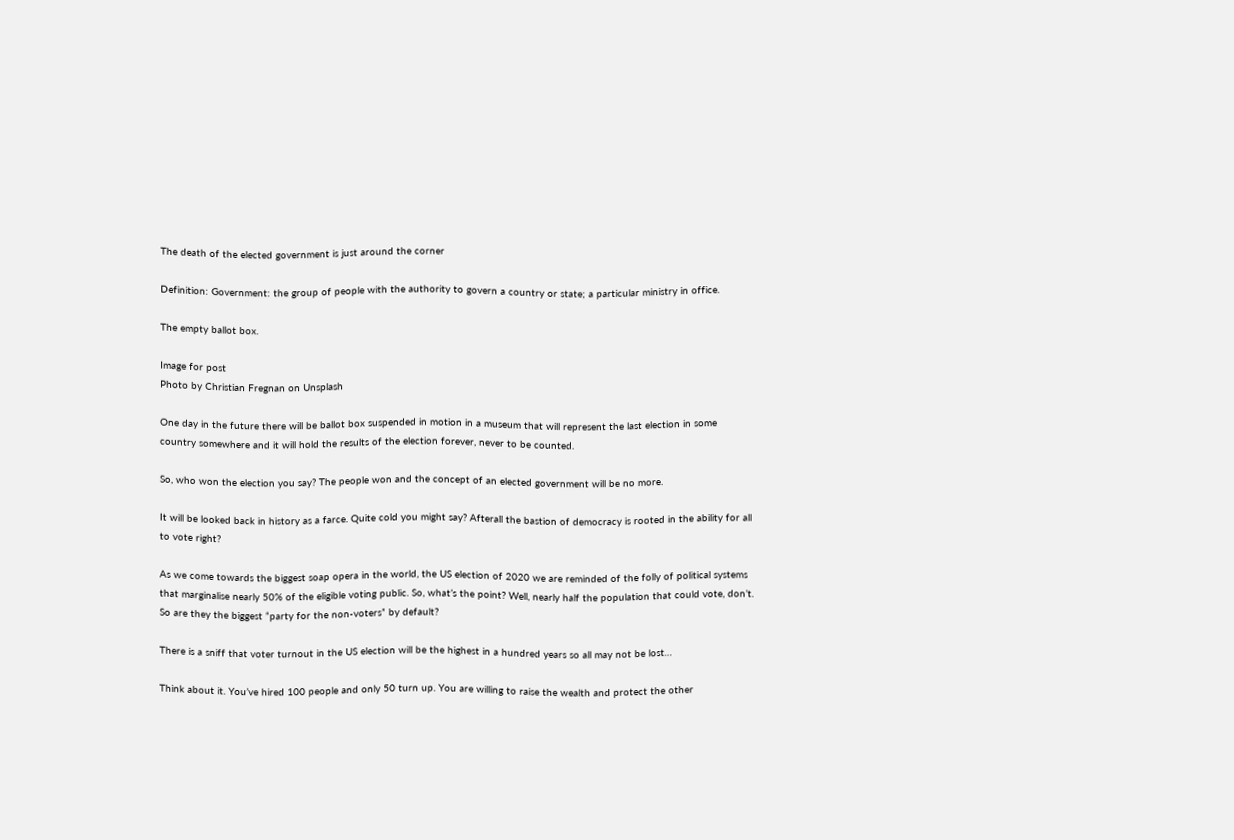The death of the elected government is just around the corner

Definition: Government: the group of people with the authority to govern a country or state; a particular ministry in office.

The empty ballot box.

Image for post
Photo by Christian Fregnan on Unsplash

One day in the future there will be ballot box suspended in motion in a museum that will represent the last election in some country somewhere and it will hold the results of the election forever, never to be counted.

So, who won the election you say? The people won and the concept of an elected government will be no more.

It will be looked back in history as a farce. Quite cold you might say? Afterall the bastion of democracy is rooted in the ability for all to vote right?

As we come towards the biggest soap opera in the world, the US election of 2020 we are reminded of the folly of political systems that marginalise nearly 50% of the eligible voting public. So, what’s the point? Well, nearly half the population that could vote, don’t. So are they the biggest “party for the non-voters” by default?

There is a sniff that voter turnout in the US election will be the highest in a hundred years so all may not be lost…

Think about it. You’ve hired 100 people and only 50 turn up. You are willing to raise the wealth and protect the other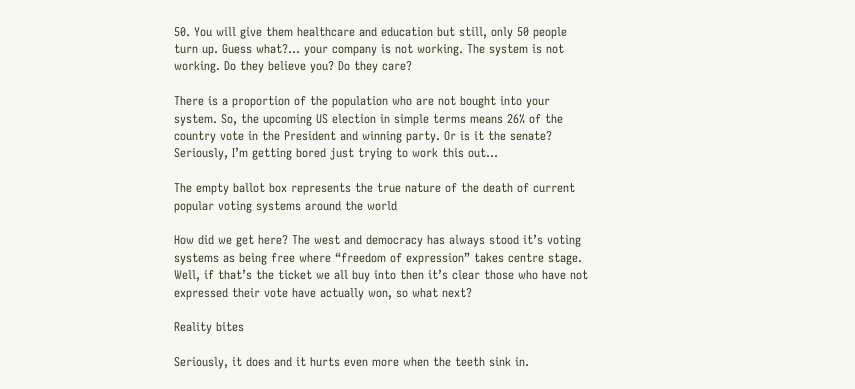50. You will give them healthcare and education but still, only 50 people turn up. Guess what?… your company is not working. The system is not working. Do they believe you? Do they care?

There is a proportion of the population who are not bought into your system. So, the upcoming US election in simple terms means 26% of the country vote in the President and winning party. Or is it the senate? Seriously, I’m getting bored just trying to work this out…

The empty ballot box represents the true nature of the death of current popular voting systems around the world

How did we get here? The west and democracy has always stood it’s voting systems as being free where “freedom of expression” takes centre stage. Well, if that’s the ticket we all buy into then it’s clear those who have not expressed their vote have actually won, so what next?

Reality bites

Seriously, it does and it hurts even more when the teeth sink in.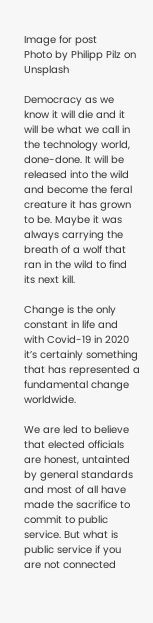Image for post
Photo by Philipp Pilz on Unsplash

Democracy as we know it will die and it will be what we call in the technology world, done-done. It will be released into the wild and become the feral creature it has grown to be. Maybe it was always carrying the breath of a wolf that ran in the wild to find its next kill.

Change is the only constant in life and with Covid-19 in 2020 it’s certainly something that has represented a fundamental change worldwide.

We are led to believe that elected officials are honest, untainted by general standards and most of all have made the sacrifice to commit to public service. But what is public service if you are not connected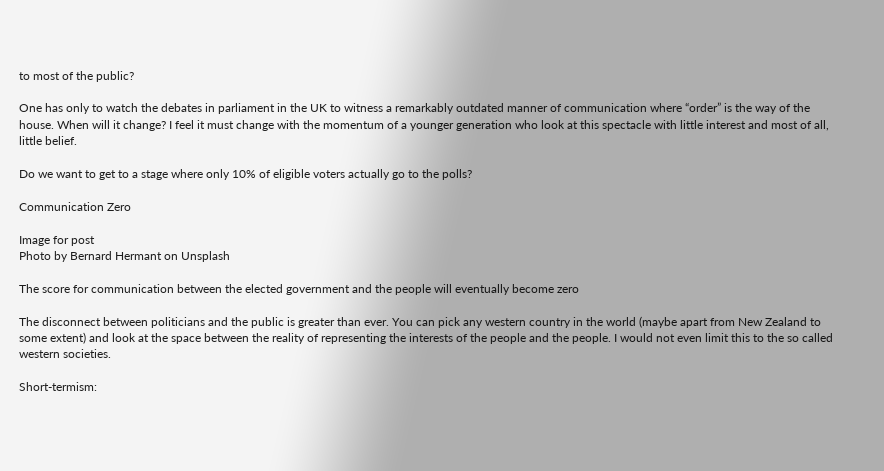to most of the public?

One has only to watch the debates in parliament in the UK to witness a remarkably outdated manner of communication where “order” is the way of the house. When will it change? I feel it must change with the momentum of a younger generation who look at this spectacle with little interest and most of all, little belief.

Do we want to get to a stage where only 10% of eligible voters actually go to the polls?

Communication Zero

Image for post
Photo by Bernard Hermant on Unsplash

The score for communication between the elected government and the people will eventually become zero

The disconnect between politicians and the public is greater than ever. You can pick any western country in the world (maybe apart from New Zealand to some extent) and look at the space between the reality of representing the interests of the people and the people. I would not even limit this to the so called western societies.

Short-termism: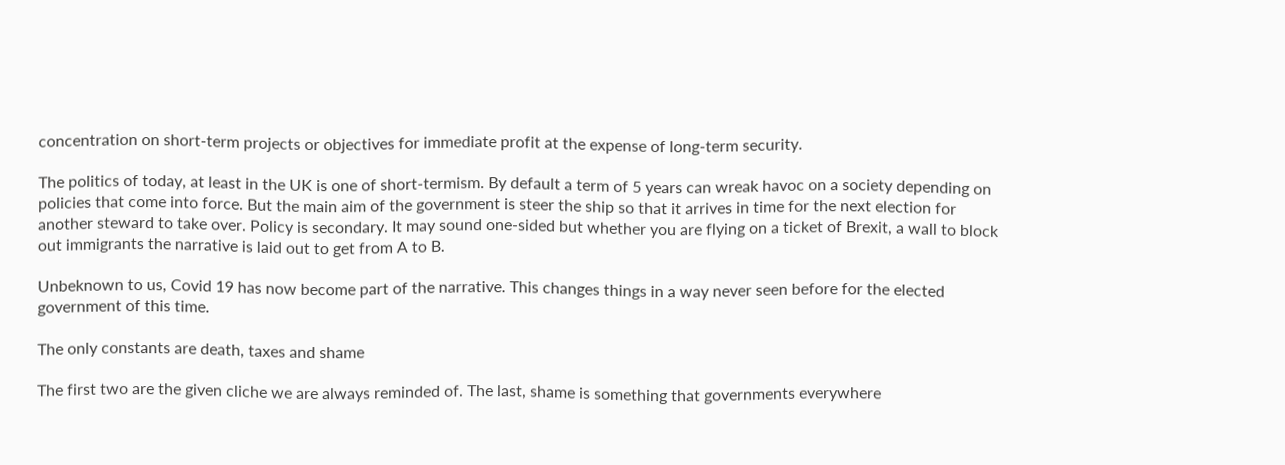concentration on short-term projects or objectives for immediate profit at the expense of long-term security.

The politics of today, at least in the UK is one of short-termism. By default a term of 5 years can wreak havoc on a society depending on policies that come into force. But the main aim of the government is steer the ship so that it arrives in time for the next election for another steward to take over. Policy is secondary. It may sound one-sided but whether you are flying on a ticket of Brexit, a wall to block out immigrants the narrative is laid out to get from A to B.

Unbeknown to us, Covid 19 has now become part of the narrative. This changes things in a way never seen before for the elected government of this time.

The only constants are death, taxes and shame

The first two are the given cliche we are always reminded of. The last, shame is something that governments everywhere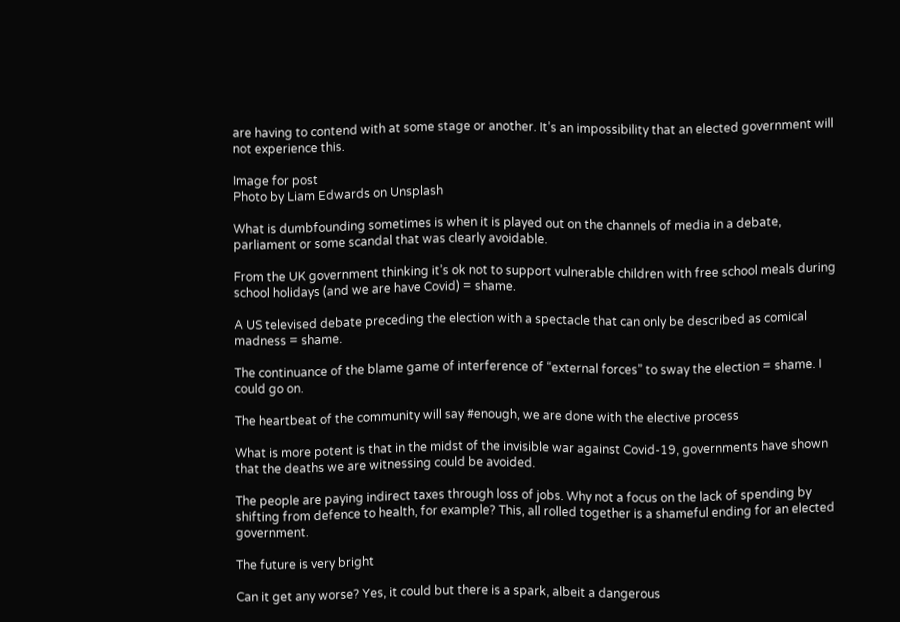are having to contend with at some stage or another. It’s an impossibility that an elected government will not experience this.

Image for post
Photo by Liam Edwards on Unsplash

What is dumbfounding sometimes is when it is played out on the channels of media in a debate, parliament or some scandal that was clearly avoidable.

From the UK government thinking it’s ok not to support vulnerable children with free school meals during school holidays (and we are have Covid) = shame.

A US televised debate preceding the election with a spectacle that can only be described as comical madness = shame.

The continuance of the blame game of interference of “external forces” to sway the election = shame. I could go on.

The heartbeat of the community will say #enough, we are done with the elective process

What is more potent is that in the midst of the invisible war against Covid-19, governments have shown that the deaths we are witnessing could be avoided.

The people are paying indirect taxes through loss of jobs. Why not a focus on the lack of spending by shifting from defence to health, for example? This, all rolled together is a shameful ending for an elected government.

The future is very bright

Can it get any worse? Yes, it could but there is a spark, albeit a dangerous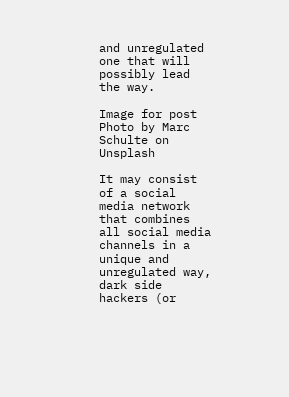and unregulated one that will possibly lead the way.

Image for post
Photo by Marc Schulte on Unsplash

It may consist of a social media network that combines all social media channels in a unique and unregulated way, dark side hackers (or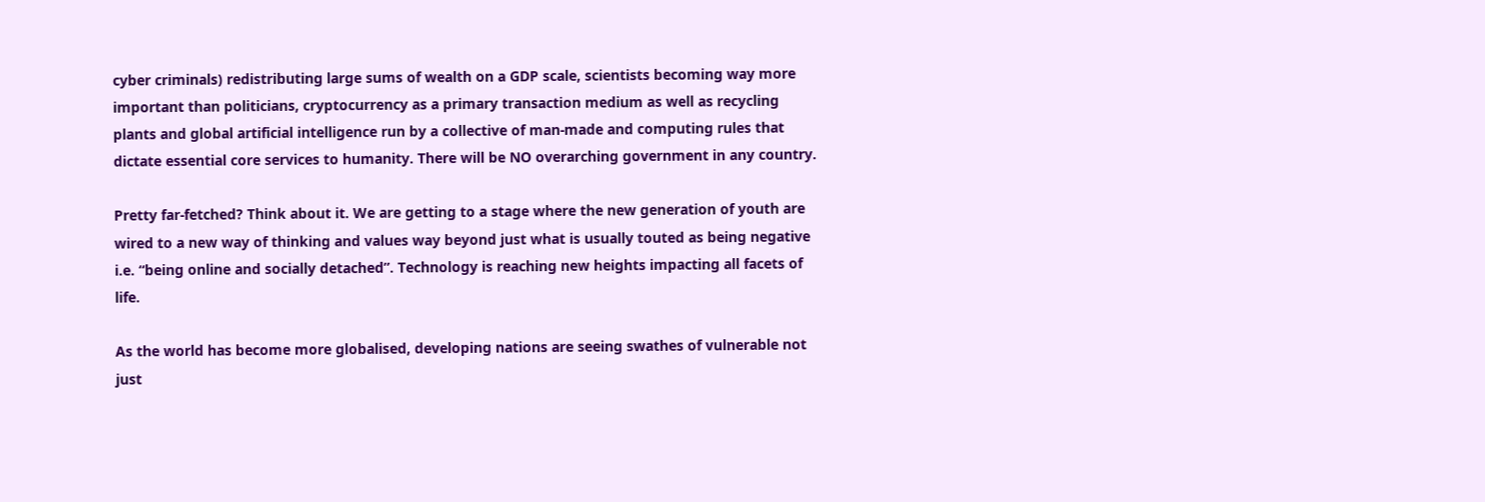cyber criminals) redistributing large sums of wealth on a GDP scale, scientists becoming way more important than politicians, cryptocurrency as a primary transaction medium as well as recycling plants and global artificial intelligence run by a collective of man-made and computing rules that dictate essential core services to humanity. There will be NO overarching government in any country.

Pretty far-fetched? Think about it. We are getting to a stage where the new generation of youth are wired to a new way of thinking and values way beyond just what is usually touted as being negative i.e. “being online and socially detached”. Technology is reaching new heights impacting all facets of life.

As the world has become more globalised, developing nations are seeing swathes of vulnerable not just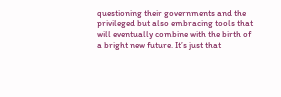questioning their governments and the privileged but also embracing tools that will eventually combine with the birth of a bright new future. It’s just that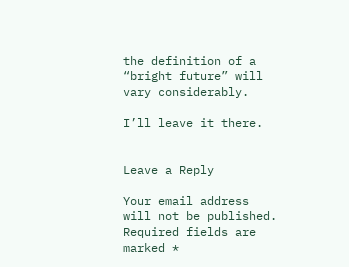the definition of a “bright future” will vary considerably.

I’ll leave it there.


Leave a Reply

Your email address will not be published. Required fields are marked *